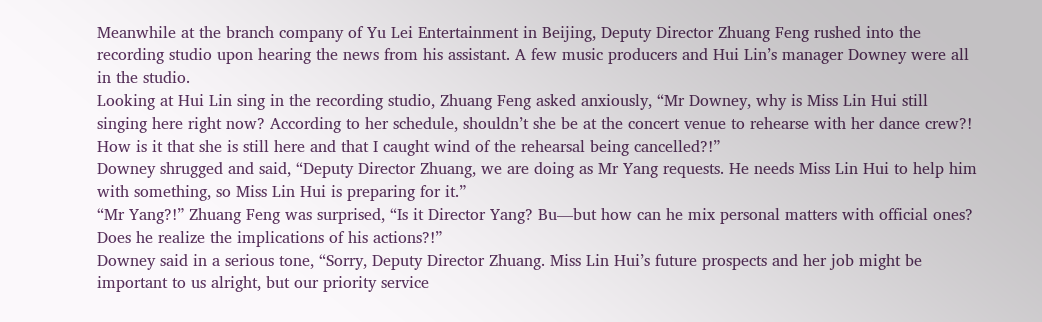Meanwhile at the branch company of Yu Lei Entertainment in Beijing, Deputy Director Zhuang Feng rushed into the recording studio upon hearing the news from his assistant. A few music producers and Hui Lin’s manager Downey were all in the studio.
Looking at Hui Lin sing in the recording studio, Zhuang Feng asked anxiously, “Mr Downey, why is Miss Lin Hui still singing here right now? According to her schedule, shouldn’t she be at the concert venue to rehearse with her dance crew?! How is it that she is still here and that I caught wind of the rehearsal being cancelled?!”
Downey shrugged and said, “Deputy Director Zhuang, we are doing as Mr Yang requests. He needs Miss Lin Hui to help him with something, so Miss Lin Hui is preparing for it.”
“Mr Yang?!” Zhuang Feng was surprised, “Is it Director Yang? Bu—but how can he mix personal matters with official ones? Does he realize the implications of his actions?!”
Downey said in a serious tone, “Sorry, Deputy Director Zhuang. Miss Lin Hui’s future prospects and her job might be important to us alright, but our priority service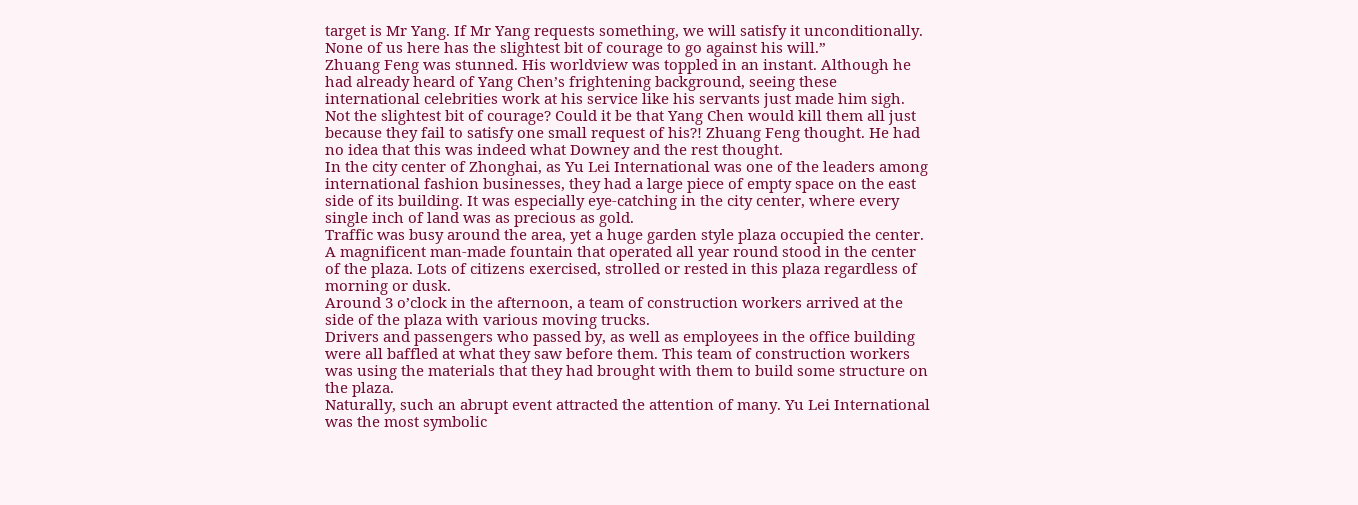target is Mr Yang. If Mr Yang requests something, we will satisfy it unconditionally. None of us here has the slightest bit of courage to go against his will.”
Zhuang Feng was stunned. His worldview was toppled in an instant. Although he had already heard of Yang Chen’s frightening background, seeing these international celebrities work at his service like his servants just made him sigh.
Not the slightest bit of courage? Could it be that Yang Chen would kill them all just because they fail to satisfy one small request of his?! Zhuang Feng thought. He had no idea that this was indeed what Downey and the rest thought.
In the city center of Zhonghai, as Yu Lei International was one of the leaders among international fashion businesses, they had a large piece of empty space on the east side of its building. It was especially eye-catching in the city center, where every single inch of land was as precious as gold.
Traffic was busy around the area, yet a huge garden style plaza occupied the center.
A magnificent man-made fountain that operated all year round stood in the center of the plaza. Lots of citizens exercised, strolled or rested in this plaza regardless of morning or dusk.
Around 3 o’clock in the afternoon, a team of construction workers arrived at the side of the plaza with various moving trucks.
Drivers and passengers who passed by, as well as employees in the office building were all baffled at what they saw before them. This team of construction workers was using the materials that they had brought with them to build some structure on the plaza.
Naturally, such an abrupt event attracted the attention of many. Yu Lei International was the most symbolic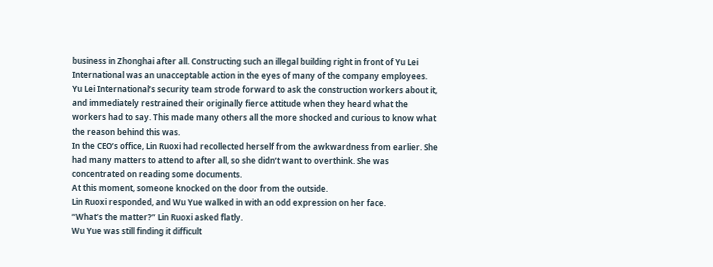business in Zhonghai after all. Constructing such an illegal building right in front of Yu Lei International was an unacceptable action in the eyes of many of the company employees.
Yu Lei International’s security team strode forward to ask the construction workers about it, and immediately restrained their originally fierce attitude when they heard what the workers had to say. This made many others all the more shocked and curious to know what the reason behind this was.
In the CEO’s office, Lin Ruoxi had recollected herself from the awkwardness from earlier. She had many matters to attend to after all, so she didn’t want to overthink. She was concentrated on reading some documents.
At this moment, someone knocked on the door from the outside.
Lin Ruoxi responded, and Wu Yue walked in with an odd expression on her face.
“What’s the matter?” Lin Ruoxi asked flatly.
Wu Yue was still finding it difficult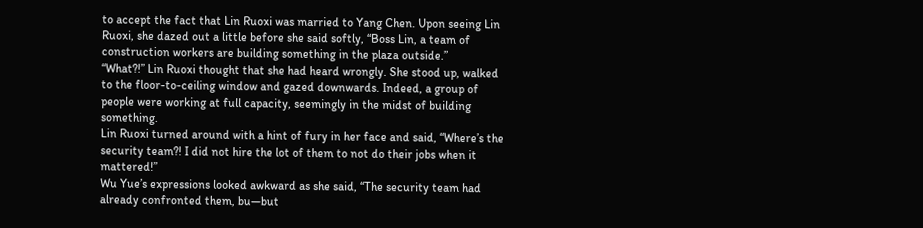to accept the fact that Lin Ruoxi was married to Yang Chen. Upon seeing Lin Ruoxi, she dazed out a little before she said softly, “Boss Lin, a team of construction workers are building something in the plaza outside.”
“What?!” Lin Ruoxi thought that she had heard wrongly. She stood up, walked to the floor-to-ceiling window and gazed downwards. Indeed, a group of people were working at full capacity, seemingly in the midst of building something.
Lin Ruoxi turned around with a hint of fury in her face and said, “Where’s the security team?! I did not hire the lot of them to not do their jobs when it mattered!”
Wu Yue’s expressions looked awkward as she said, “The security team had already confronted them, bu—but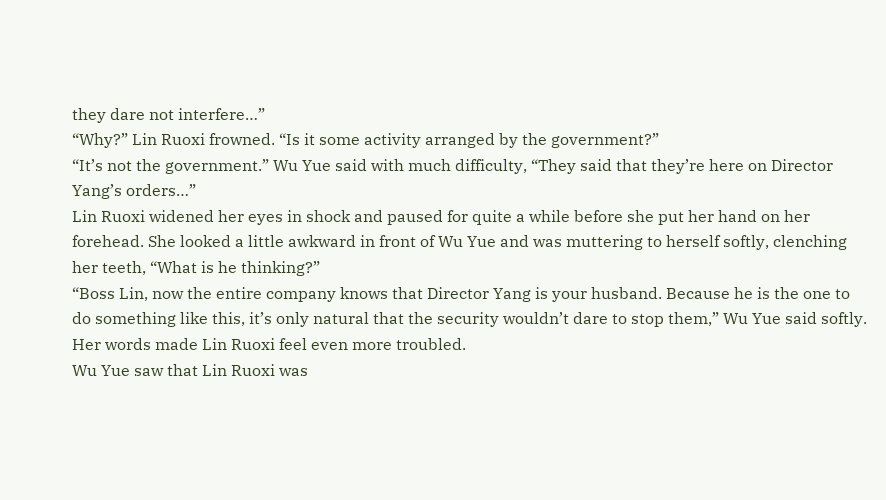they dare not interfere…”
“Why?” Lin Ruoxi frowned. “Is it some activity arranged by the government?”
“It’s not the government.” Wu Yue said with much difficulty, “They said that they’re here on Director Yang’s orders…”
Lin Ruoxi widened her eyes in shock and paused for quite a while before she put her hand on her forehead. She looked a little awkward in front of Wu Yue and was muttering to herself softly, clenching her teeth, “What is he thinking?”
“Boss Lin, now the entire company knows that Director Yang is your husband. Because he is the one to do something like this, it’s only natural that the security wouldn’t dare to stop them,” Wu Yue said softly.
Her words made Lin Ruoxi feel even more troubled.
Wu Yue saw that Lin Ruoxi was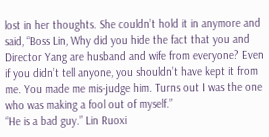lost in her thoughts. She couldn’t hold it in anymore and said, “Boss Lin, Why did you hide the fact that you and Director Yang are husband and wife from everyone? Even if you didn’t tell anyone, you shouldn’t have kept it from me. You made me mis-judge him. Turns out I was the one who was making a fool out of myself.”
“He is a bad guy.” Lin Ruoxi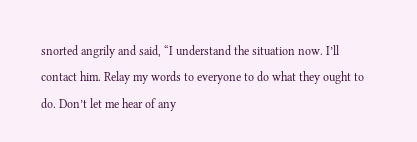snorted angrily and said, “I understand the situation now. I’ll contact him. Relay my words to everyone to do what they ought to do. Don’t let me hear of any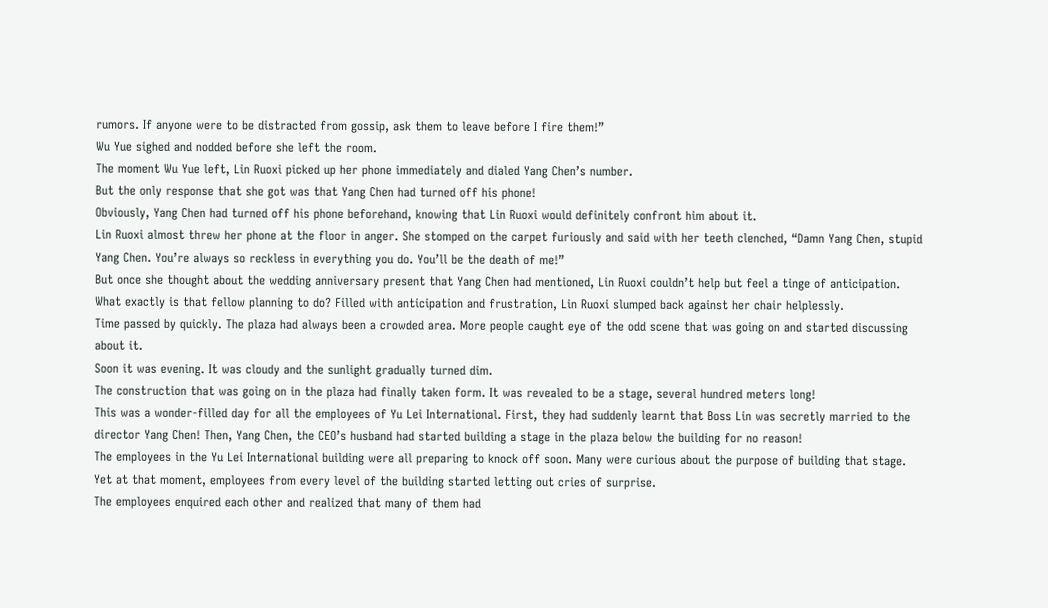rumors. If anyone were to be distracted from gossip, ask them to leave before I fire them!”
Wu Yue sighed and nodded before she left the room.
The moment Wu Yue left, Lin Ruoxi picked up her phone immediately and dialed Yang Chen’s number.
But the only response that she got was that Yang Chen had turned off his phone!
Obviously, Yang Chen had turned off his phone beforehand, knowing that Lin Ruoxi would definitely confront him about it.
Lin Ruoxi almost threw her phone at the floor in anger. She stomped on the carpet furiously and said with her teeth clenched, “Damn Yang Chen, stupid Yang Chen. You’re always so reckless in everything you do. You’ll be the death of me!”
But once she thought about the wedding anniversary present that Yang Chen had mentioned, Lin Ruoxi couldn’t help but feel a tinge of anticipation.
What exactly is that fellow planning to do? Filled with anticipation and frustration, Lin Ruoxi slumped back against her chair helplessly.
Time passed by quickly. The plaza had always been a crowded area. More people caught eye of the odd scene that was going on and started discussing about it.
Soon it was evening. It was cloudy and the sunlight gradually turned dim.
The construction that was going on in the plaza had finally taken form. It was revealed to be a stage, several hundred meters long!
This was a wonder-filled day for all the employees of Yu Lei International. First, they had suddenly learnt that Boss Lin was secretly married to the director Yang Chen! Then, Yang Chen, the CEO’s husband had started building a stage in the plaza below the building for no reason!
The employees in the Yu Lei International building were all preparing to knock off soon. Many were curious about the purpose of building that stage.
Yet at that moment, employees from every level of the building started letting out cries of surprise.
The employees enquired each other and realized that many of them had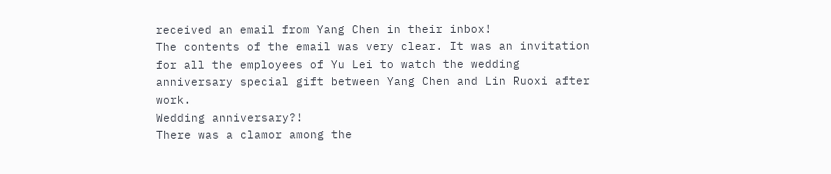received an email from Yang Chen in their inbox!
The contents of the email was very clear. It was an invitation for all the employees of Yu Lei to watch the wedding anniversary special gift between Yang Chen and Lin Ruoxi after work.
Wedding anniversary?!
There was a clamor among the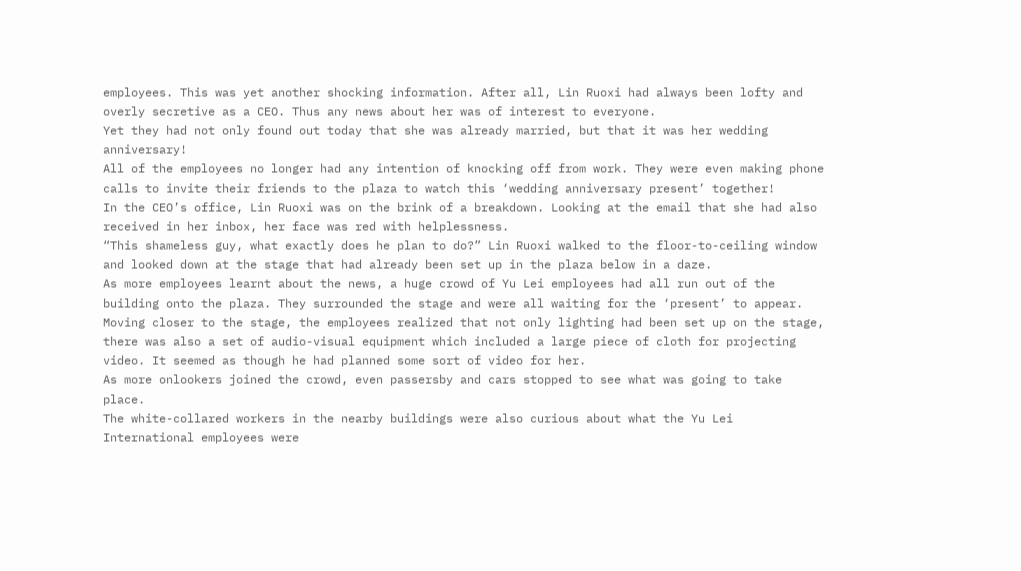employees. This was yet another shocking information. After all, Lin Ruoxi had always been lofty and overly secretive as a CEO. Thus any news about her was of interest to everyone.
Yet they had not only found out today that she was already married, but that it was her wedding anniversary!
All of the employees no longer had any intention of knocking off from work. They were even making phone calls to invite their friends to the plaza to watch this ‘wedding anniversary present’ together!
In the CEO’s office, Lin Ruoxi was on the brink of a breakdown. Looking at the email that she had also received in her inbox, her face was red with helplessness.
“This shameless guy, what exactly does he plan to do?” Lin Ruoxi walked to the floor-to-ceiling window and looked down at the stage that had already been set up in the plaza below in a daze.
As more employees learnt about the news, a huge crowd of Yu Lei employees had all run out of the building onto the plaza. They surrounded the stage and were all waiting for the ‘present’ to appear.
Moving closer to the stage, the employees realized that not only lighting had been set up on the stage, there was also a set of audio-visual equipment which included a large piece of cloth for projecting video. It seemed as though he had planned some sort of video for her.
As more onlookers joined the crowd, even passersby and cars stopped to see what was going to take place.
The white-collared workers in the nearby buildings were also curious about what the Yu Lei International employees were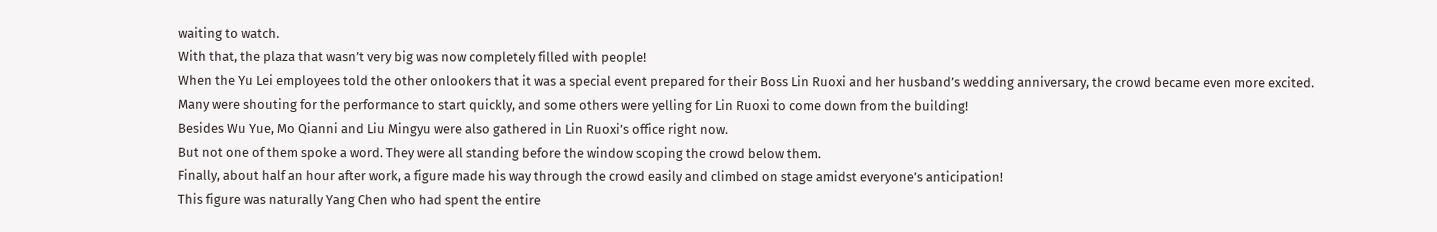waiting to watch.
With that, the plaza that wasn’t very big was now completely filled with people!
When the Yu Lei employees told the other onlookers that it was a special event prepared for their Boss Lin Ruoxi and her husband’s wedding anniversary, the crowd became even more excited.
Many were shouting for the performance to start quickly, and some others were yelling for Lin Ruoxi to come down from the building!
Besides Wu Yue, Mo Qianni and Liu Mingyu were also gathered in Lin Ruoxi’s office right now.
But not one of them spoke a word. They were all standing before the window scoping the crowd below them.
Finally, about half an hour after work, a figure made his way through the crowd easily and climbed on stage amidst everyone’s anticipation!
This figure was naturally Yang Chen who had spent the entire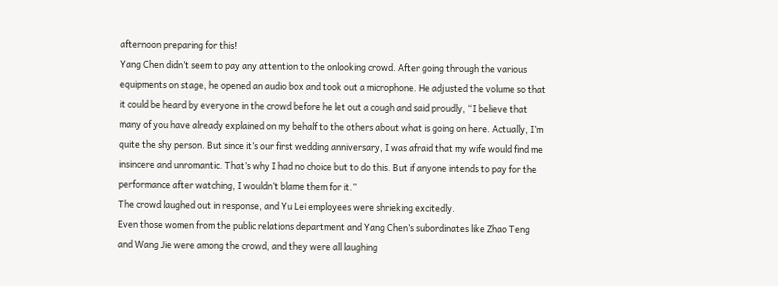afternoon preparing for this!
Yang Chen didn’t seem to pay any attention to the onlooking crowd. After going through the various equipments on stage, he opened an audio box and took out a microphone. He adjusted the volume so that it could be heard by everyone in the crowd before he let out a cough and said proudly, “I believe that many of you have already explained on my behalf to the others about what is going on here. Actually, I’m quite the shy person. But since it’s our first wedding anniversary, I was afraid that my wife would find me insincere and unromantic. That’s why I had no choice but to do this. But if anyone intends to pay for the performance after watching, I wouldn’t blame them for it.”
The crowd laughed out in response, and Yu Lei employees were shrieking excitedly.
Even those women from the public relations department and Yang Chen’s subordinates like Zhao Teng and Wang Jie were among the crowd, and they were all laughing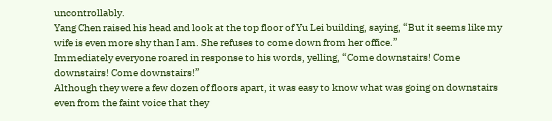uncontrollably.
Yang Chen raised his head and look at the top floor of Yu Lei building, saying, “But it seems like my wife is even more shy than I am. She refuses to come down from her office.”
Immediately everyone roared in response to his words, yelling, “Come downstairs! Come downstairs! Come downstairs!”
Although they were a few dozen of floors apart, it was easy to know what was going on downstairs even from the faint voice that they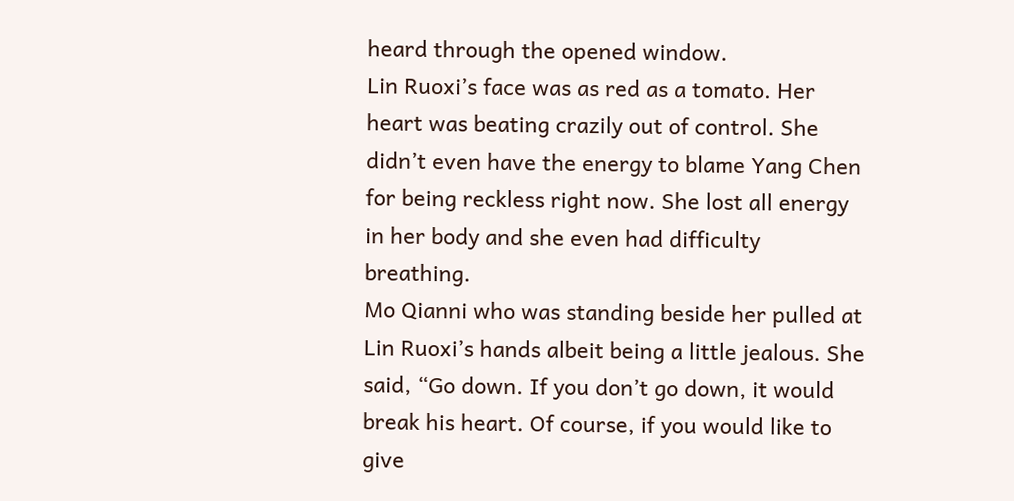heard through the opened window.
Lin Ruoxi’s face was as red as a tomato. Her heart was beating crazily out of control. She didn’t even have the energy to blame Yang Chen for being reckless right now. She lost all energy in her body and she even had difficulty breathing.
Mo Qianni who was standing beside her pulled at Lin Ruoxi’s hands albeit being a little jealous. She said, “Go down. If you don’t go down, it would break his heart. Of course, if you would like to give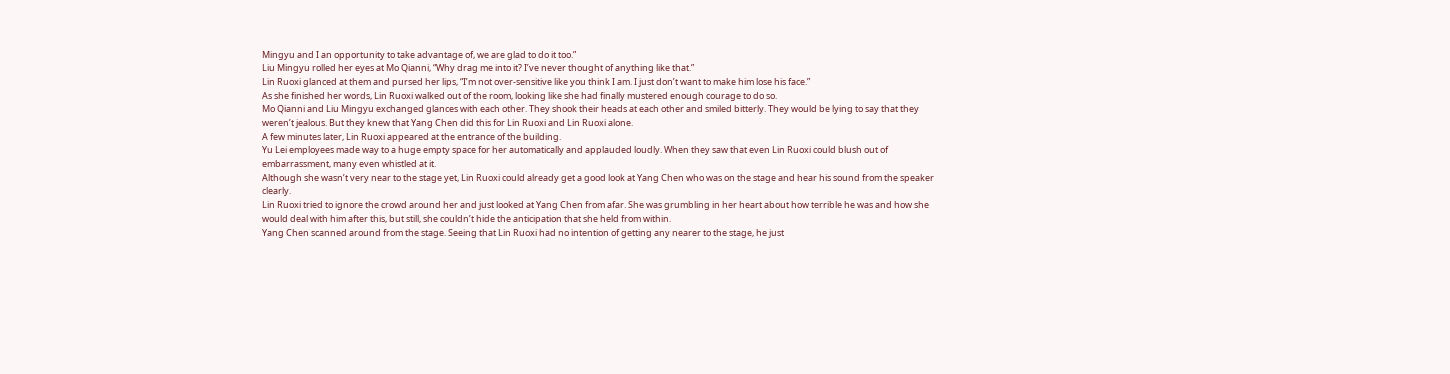Mingyu and I an opportunity to take advantage of, we are glad to do it too.”
Liu Mingyu rolled her eyes at Mo Qianni, “Why drag me into it? I’ve never thought of anything like that.”
Lin Ruoxi glanced at them and pursed her lips, “I’m not over-sensitive like you think I am. I just don’t want to make him lose his face.”
As she finished her words, Lin Ruoxi walked out of the room, looking like she had finally mustered enough courage to do so.
Mo Qianni and Liu Mingyu exchanged glances with each other. They shook their heads at each other and smiled bitterly. They would be lying to say that they weren’t jealous. But they knew that Yang Chen did this for Lin Ruoxi and Lin Ruoxi alone.
A few minutes later, Lin Ruoxi appeared at the entrance of the building.
Yu Lei employees made way to a huge empty space for her automatically and applauded loudly. When they saw that even Lin Ruoxi could blush out of embarrassment, many even whistled at it.
Although she wasn’t very near to the stage yet, Lin Ruoxi could already get a good look at Yang Chen who was on the stage and hear his sound from the speaker clearly.
Lin Ruoxi tried to ignore the crowd around her and just looked at Yang Chen from afar. She was grumbling in her heart about how terrible he was and how she would deal with him after this, but still, she couldn’t hide the anticipation that she held from within.
Yang Chen scanned around from the stage. Seeing that Lin Ruoxi had no intention of getting any nearer to the stage, he just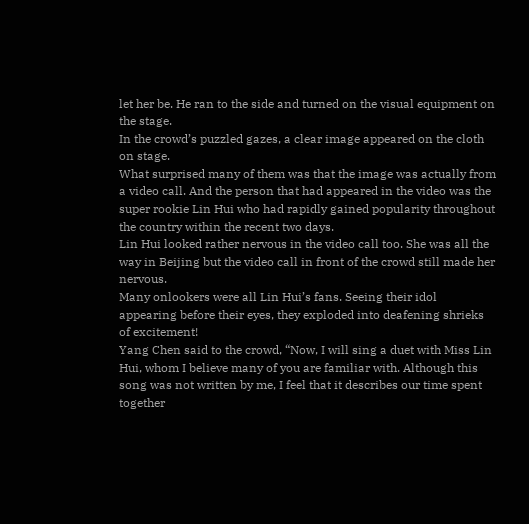let her be. He ran to the side and turned on the visual equipment on the stage.
In the crowd’s puzzled gazes, a clear image appeared on the cloth on stage.
What surprised many of them was that the image was actually from a video call. And the person that had appeared in the video was the super rookie Lin Hui who had rapidly gained popularity throughout the country within the recent two days.
Lin Hui looked rather nervous in the video call too. She was all the way in Beijing but the video call in front of the crowd still made her nervous.
Many onlookers were all Lin Hui’s fans. Seeing their idol appearing before their eyes, they exploded into deafening shrieks of excitement!
Yang Chen said to the crowd, “Now, I will sing a duet with Miss Lin Hui, whom I believe many of you are familiar with. Although this song was not written by me, I feel that it describes our time spent together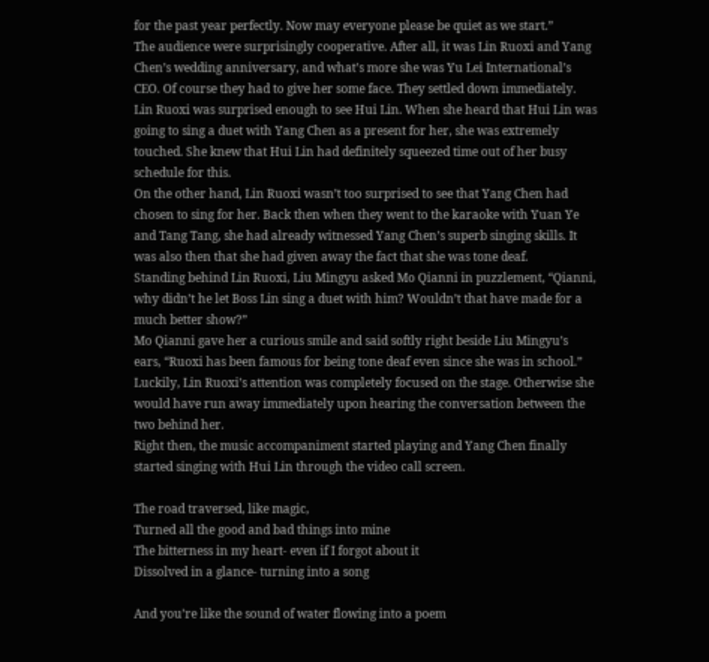for the past year perfectly. Now may everyone please be quiet as we start.”
The audience were surprisingly cooperative. After all, it was Lin Ruoxi and Yang Chen’s wedding anniversary, and what’s more she was Yu Lei International’s CEO. Of course they had to give her some face. They settled down immediately.
Lin Ruoxi was surprised enough to see Hui Lin. When she heard that Hui Lin was going to sing a duet with Yang Chen as a present for her, she was extremely touched. She knew that Hui Lin had definitely squeezed time out of her busy schedule for this.
On the other hand, Lin Ruoxi wasn’t too surprised to see that Yang Chen had chosen to sing for her. Back then when they went to the karaoke with Yuan Ye and Tang Tang, she had already witnessed Yang Chen’s superb singing skills. It was also then that she had given away the fact that she was tone deaf.
Standing behind Lin Ruoxi, Liu Mingyu asked Mo Qianni in puzzlement, “Qianni, why didn’t he let Boss Lin sing a duet with him? Wouldn’t that have made for a much better show?”
Mo Qianni gave her a curious smile and said softly right beside Liu Mingyu’s ears, “Ruoxi has been famous for being tone deaf even since she was in school.”
Luckily, Lin Ruoxi’s attention was completely focused on the stage. Otherwise she would have run away immediately upon hearing the conversation between the two behind her.
Right then, the music accompaniment started playing and Yang Chen finally started singing with Hui Lin through the video call screen.

The road traversed, like magic,
Turned all the good and bad things into mine
The bitterness in my heart- even if I forgot about it
Dissolved in a glance- turning into a song

And you’re like the sound of water flowing into a poem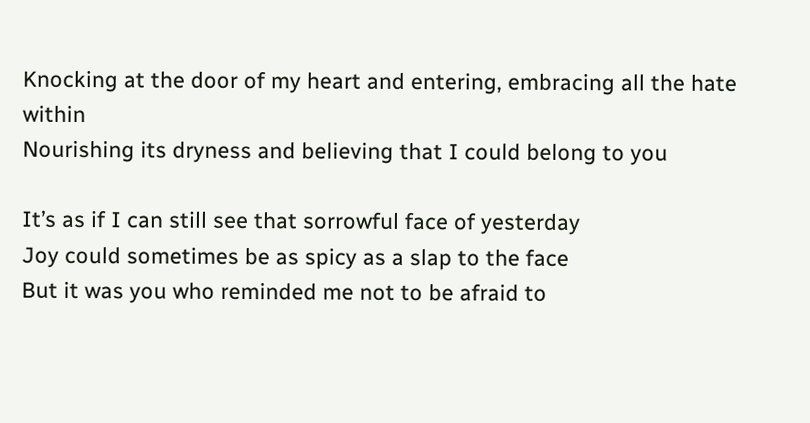Knocking at the door of my heart and entering, embracing all the hate within
Nourishing its dryness and believing that I could belong to you

It’s as if I can still see that sorrowful face of yesterday
Joy could sometimes be as spicy as a slap to the face
But it was you who reminded me not to be afraid to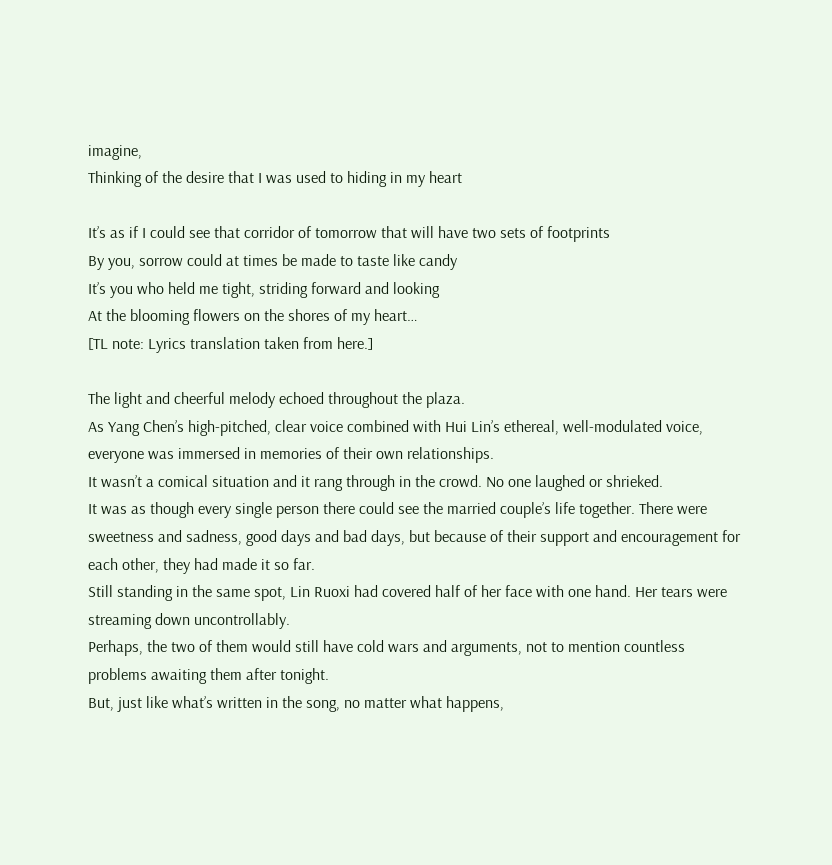imagine,
Thinking of the desire that I was used to hiding in my heart

It’s as if I could see that corridor of tomorrow that will have two sets of footprints
By you, sorrow could at times be made to taste like candy
It’s you who held me tight, striding forward and looking
At the blooming flowers on the shores of my heart…
[TL note: Lyrics translation taken from here.]

The light and cheerful melody echoed throughout the plaza.
As Yang Chen’s high-pitched, clear voice combined with Hui Lin’s ethereal, well-modulated voice, everyone was immersed in memories of their own relationships.
It wasn’t a comical situation and it rang through in the crowd. No one laughed or shrieked.
It was as though every single person there could see the married couple’s life together. There were sweetness and sadness, good days and bad days, but because of their support and encouragement for each other, they had made it so far.
Still standing in the same spot, Lin Ruoxi had covered half of her face with one hand. Her tears were streaming down uncontrollably.
Perhaps, the two of them would still have cold wars and arguments, not to mention countless problems awaiting them after tonight.
But, just like what’s written in the song, no matter what happens,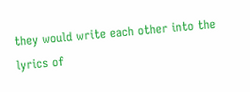they would write each other into the lyrics of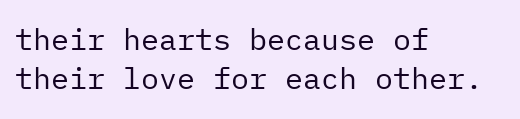their hearts because of their love for each other.